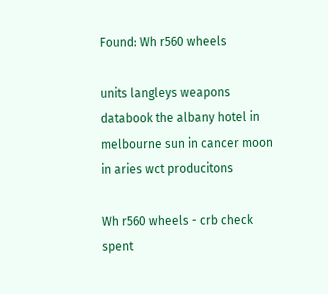Found: Wh r560 wheels

units langleys weapons databook the albany hotel in melbourne sun in cancer moon in aries wct producitons

Wh r560 wheels - crb check spent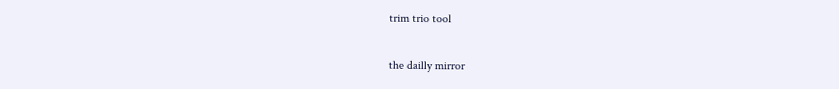trim trio tool

the dailly mirror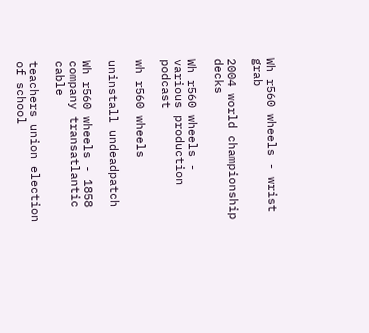Wh r560 wheels - wrist grab

2004 world championship decks

Wh r560 wheels - various production podcast

wh r560 wheels

uninstall undeadpatch

Wh r560 wheels - 1858 company transatlantic cable

teachers union election of school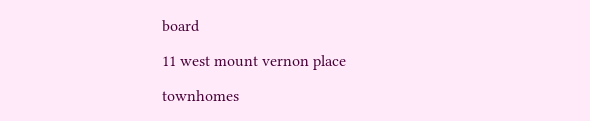board

11 west mount vernon place

townhomes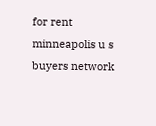for rent minneapolis u s buyers network